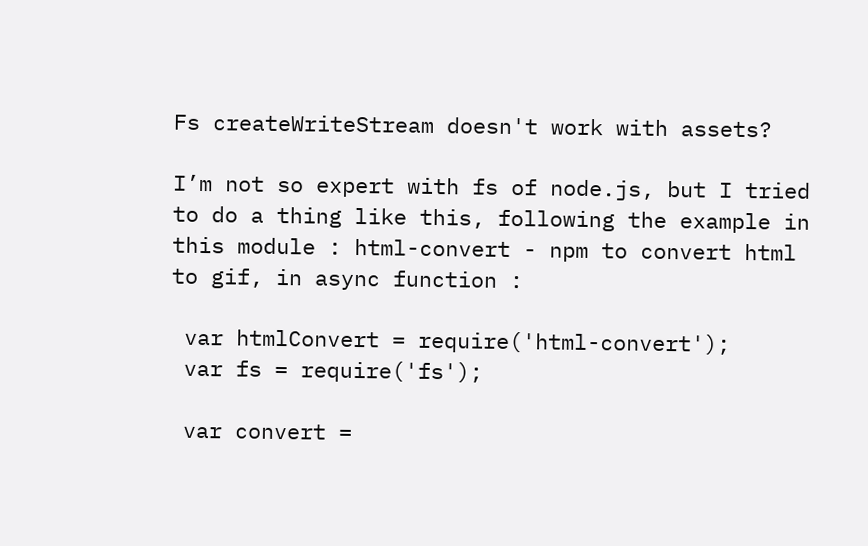Fs createWriteStream doesn't work with assets?

I’m not so expert with fs of node.js, but I tried to do a thing like this, following the example in this module : html-convert - npm to convert html to gif, in async function :

 var htmlConvert = require('html-convert');
 var fs = require('fs');

 var convert =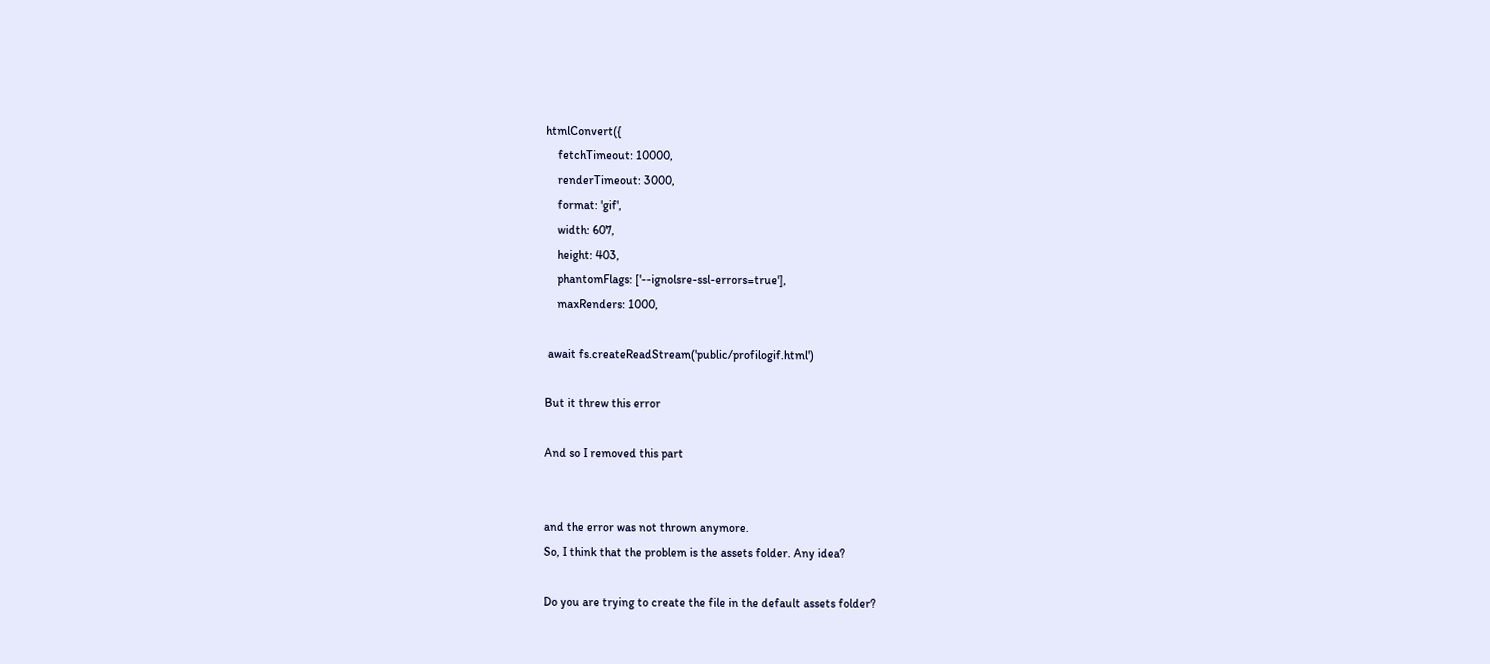htmlConvert({
    fetchTimeout: 10000,
    renderTimeout: 3000,
    format: 'gif',
    width: 607,
    height: 403,
    phantomFlags: ['--ignolsre-ssl-errors=true'],
    maxRenders: 1000,

 await fs.createReadStream('public/profilogif.html')

But it threw this error

And so I removed this part


and the error was not thrown anymore.
So, I think that the problem is the assets folder. Any idea?

Do you are trying to create the file in the default assets folder?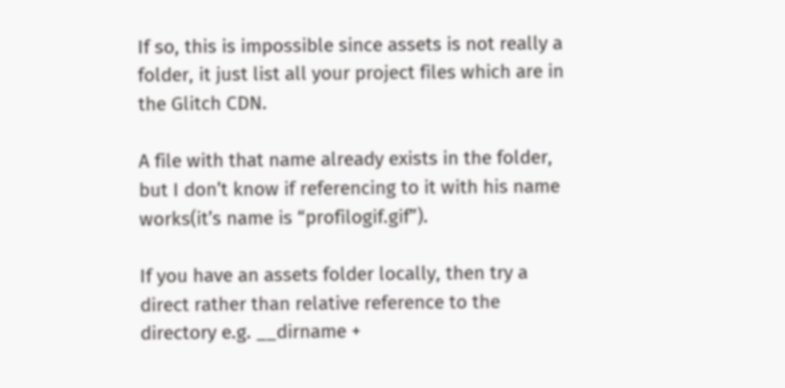If so, this is impossible since assets is not really a folder, it just list all your project files which are in the Glitch CDN.

A file with that name already exists in the folder, but I don’t know if referencing to it with his name works(it’s name is “profilogif.gif”).

If you have an assets folder locally, then try a direct rather than relative reference to the directory e.g. __dirname +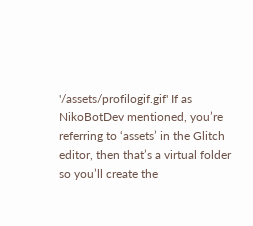'/assets/profilogif.gif' If as NikoBotDev mentioned, you’re referring to ‘assets’ in the Glitch editor, then that’s a virtual folder so you’ll create the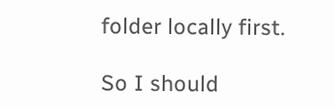folder locally first.

So I should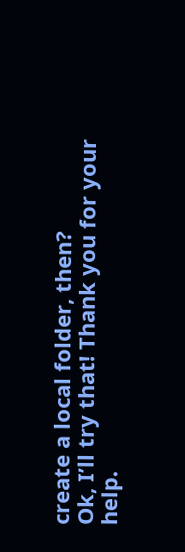create a local folder, then?
Ok, I’ll try that! Thank you for your help.